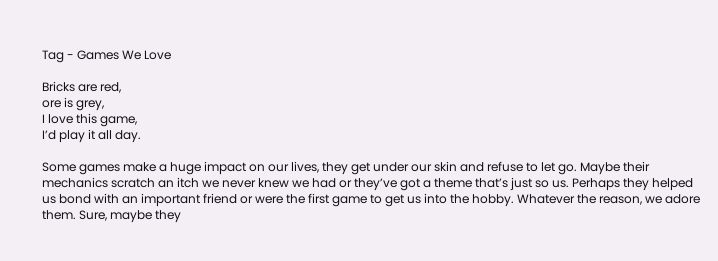Tag - Games We Love

Bricks are red,
ore is grey,
I love this game,
I’d play it all day.

Some games make a huge impact on our lives, they get under our skin and refuse to let go. Maybe their mechanics scratch an itch we never knew we had or they’ve got a theme that’s just so us. Perhaps they helped us bond with an important friend or were the first game to get us into the hobby. Whatever the reason, we adore them. Sure, maybe they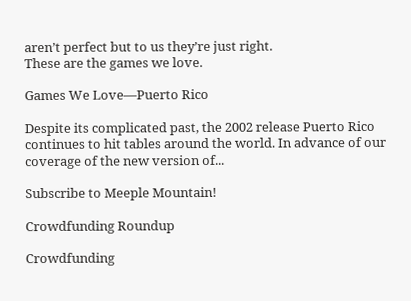aren’t perfect but to us they’re just right.
These are the games we love.

Games We Love—Puerto Rico

Despite its complicated past, the 2002 release Puerto Rico continues to hit tables around the world. In advance of our coverage of the new version of...

Subscribe to Meeple Mountain!

Crowdfunding Roundup

Crowdfunding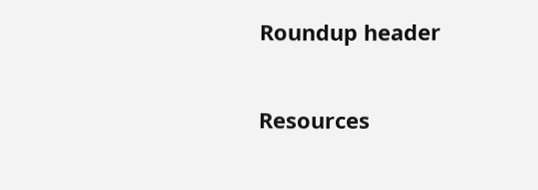Roundup header

Resources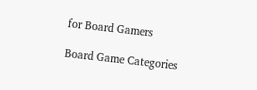for Board Gamers

Board Game Categories